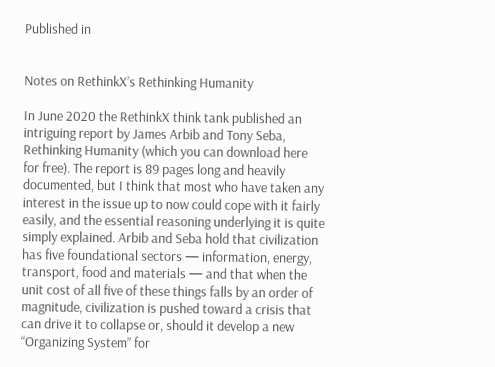Published in


Notes on RethinkX’s Rethinking Humanity

In June 2020 the RethinkX think tank published an intriguing report by James Arbib and Tony Seba, Rethinking Humanity (which you can download here for free). The report is 89 pages long and heavily documented, but I think that most who have taken any interest in the issue up to now could cope with it fairly easily, and the essential reasoning underlying it is quite simply explained. Arbib and Seba hold that civilization has five foundational sectors — information, energy, transport, food and materials — and that when the unit cost of all five of these things falls by an order of magnitude, civilization is pushed toward a crisis that can drive it to collapse or, should it develop a new “Organizing System” for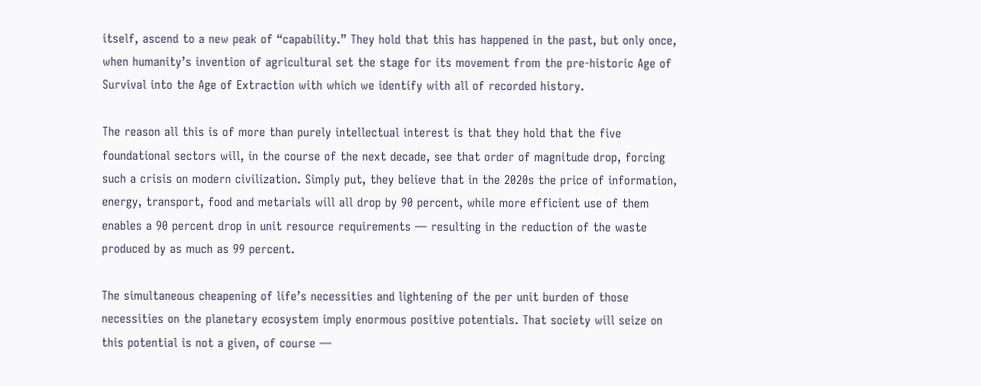itself, ascend to a new peak of “capability.” They hold that this has happened in the past, but only once, when humanity’s invention of agricultural set the stage for its movement from the pre-historic Age of Survival into the Age of Extraction with which we identify with all of recorded history.

The reason all this is of more than purely intellectual interest is that they hold that the five foundational sectors will, in the course of the next decade, see that order of magnitude drop, forcing such a crisis on modern civilization. Simply put, they believe that in the 2020s the price of information, energy, transport, food and metarials will all drop by 90 percent, while more efficient use of them enables a 90 percent drop in unit resource requirements — resulting in the reduction of the waste produced by as much as 99 percent.

The simultaneous cheapening of life’s necessities and lightening of the per unit burden of those necessities on the planetary ecosystem imply enormous positive potentials. That society will seize on this potential is not a given, of course —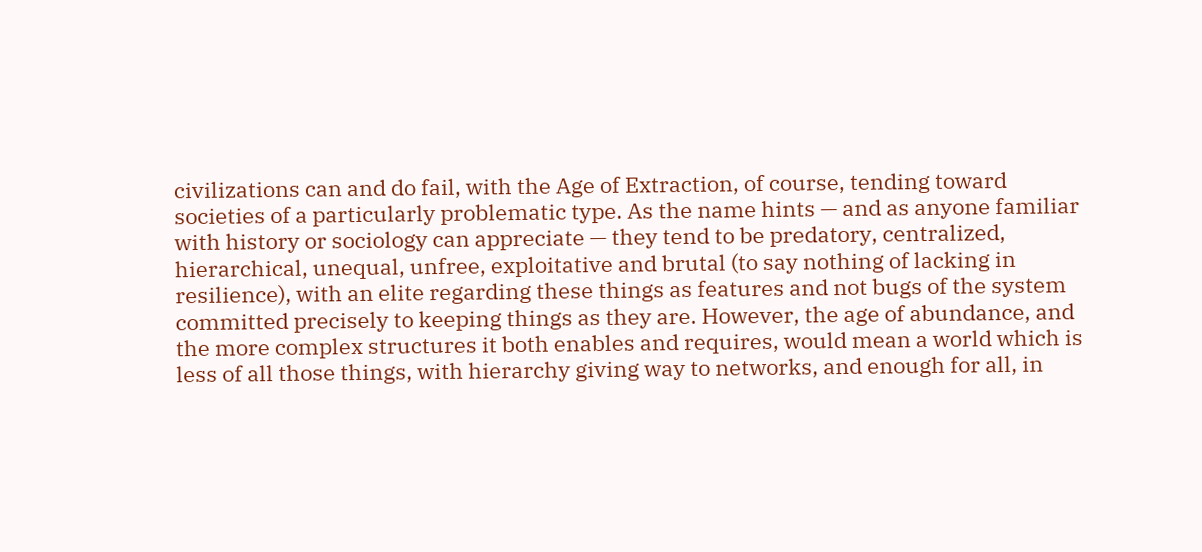civilizations can and do fail, with the Age of Extraction, of course, tending toward societies of a particularly problematic type. As the name hints — and as anyone familiar with history or sociology can appreciate — they tend to be predatory, centralized, hierarchical, unequal, unfree, exploitative and brutal (to say nothing of lacking in resilience), with an elite regarding these things as features and not bugs of the system committed precisely to keeping things as they are. However, the age of abundance, and the more complex structures it both enables and requires, would mean a world which is less of all those things, with hierarchy giving way to networks, and enough for all, in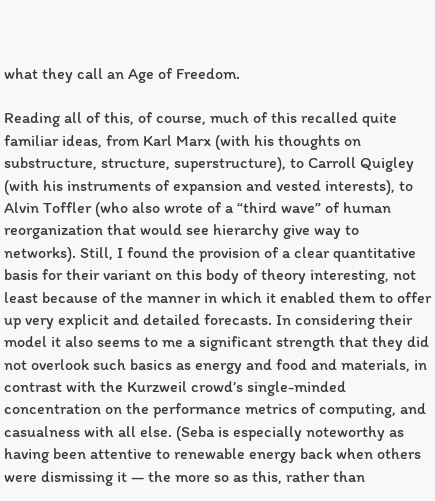what they call an Age of Freedom.

Reading all of this, of course, much of this recalled quite familiar ideas, from Karl Marx (with his thoughts on substructure, structure, superstructure), to Carroll Quigley (with his instruments of expansion and vested interests), to Alvin Toffler (who also wrote of a “third wave” of human reorganization that would see hierarchy give way to networks). Still, I found the provision of a clear quantitative basis for their variant on this body of theory interesting, not least because of the manner in which it enabled them to offer up very explicit and detailed forecasts. In considering their model it also seems to me a significant strength that they did not overlook such basics as energy and food and materials, in contrast with the Kurzweil crowd’s single-minded concentration on the performance metrics of computing, and casualness with all else. (Seba is especially noteworthy as having been attentive to renewable energy back when others were dismissing it — the more so as this, rather than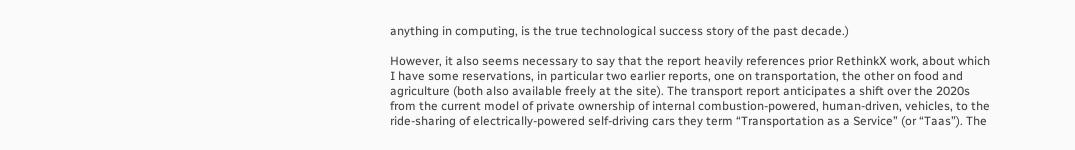anything in computing, is the true technological success story of the past decade.)

However, it also seems necessary to say that the report heavily references prior RethinkX work, about which I have some reservations, in particular two earlier reports, one on transportation, the other on food and agriculture (both also available freely at the site). The transport report anticipates a shift over the 2020s from the current model of private ownership of internal combustion-powered, human-driven, vehicles, to the ride-sharing of electrically-powered self-driving cars they term “Transportation as a Service” (or “Taas”). The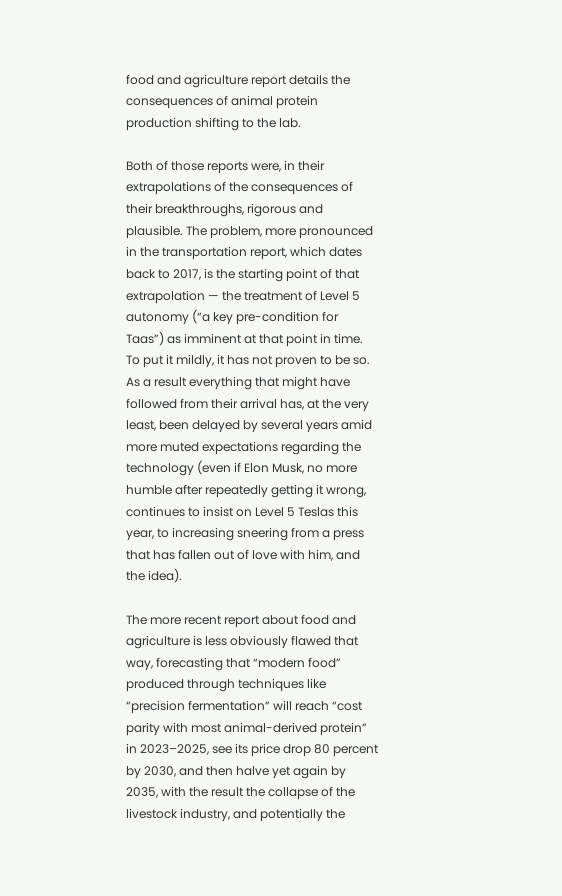food and agriculture report details the consequences of animal protein production shifting to the lab.

Both of those reports were, in their extrapolations of the consequences of their breakthroughs, rigorous and plausible. The problem, more pronounced in the transportation report, which dates back to 2017, is the starting point of that extrapolation — the treatment of Level 5 autonomy (“a key pre-condition for Taas”) as imminent at that point in time. To put it mildly, it has not proven to be so. As a result everything that might have followed from their arrival has, at the very least, been delayed by several years amid more muted expectations regarding the technology (even if Elon Musk, no more humble after repeatedly getting it wrong, continues to insist on Level 5 Teslas this year, to increasing sneering from a press that has fallen out of love with him, and the idea).

The more recent report about food and agriculture is less obviously flawed that way, forecasting that “modern food” produced through techniques like “precision fermentation” will reach “cost parity with most animal-derived protein” in 2023–2025, see its price drop 80 percent by 2030, and then halve yet again by 2035, with the result the collapse of the livestock industry, and potentially the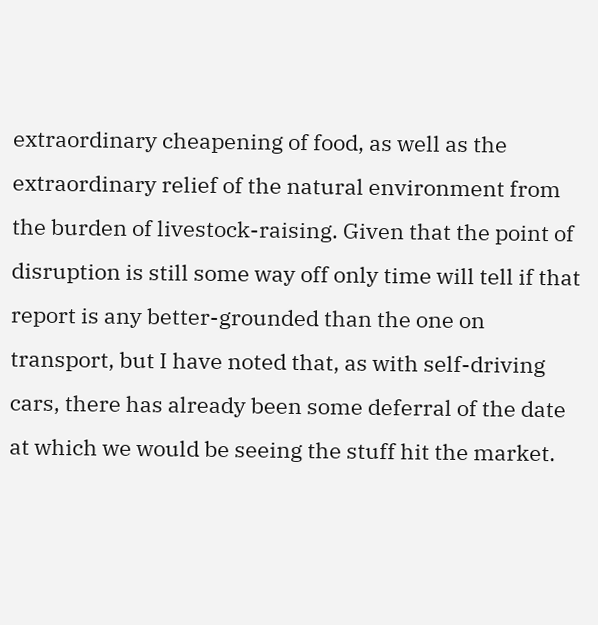extraordinary cheapening of food, as well as the extraordinary relief of the natural environment from the burden of livestock-raising. Given that the point of disruption is still some way off only time will tell if that report is any better-grounded than the one on transport, but I have noted that, as with self-driving cars, there has already been some deferral of the date at which we would be seeing the stuff hit the market.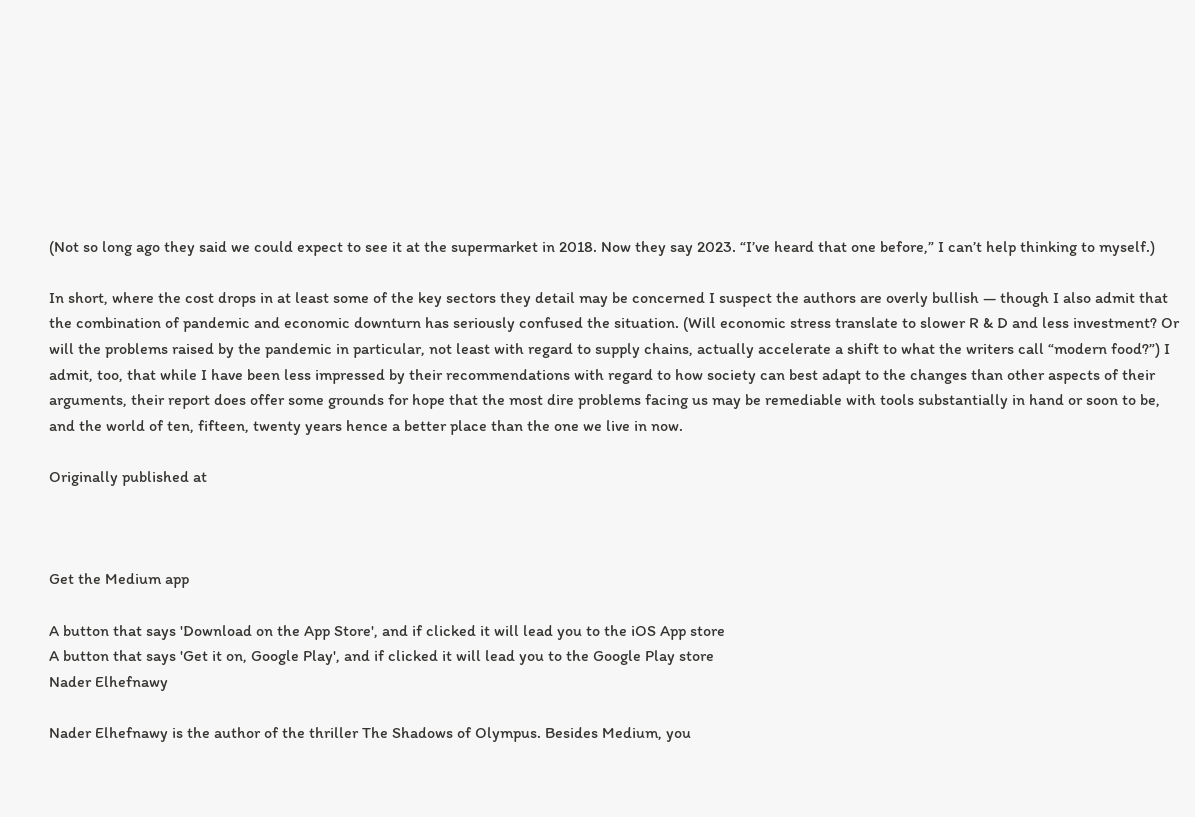(Not so long ago they said we could expect to see it at the supermarket in 2018. Now they say 2023. “I’ve heard that one before,” I can’t help thinking to myself.)

In short, where the cost drops in at least some of the key sectors they detail may be concerned I suspect the authors are overly bullish — though I also admit that the combination of pandemic and economic downturn has seriously confused the situation. (Will economic stress translate to slower R & D and less investment? Or will the problems raised by the pandemic in particular, not least with regard to supply chains, actually accelerate a shift to what the writers call “modern food?”) I admit, too, that while I have been less impressed by their recommendations with regard to how society can best adapt to the changes than other aspects of their arguments, their report does offer some grounds for hope that the most dire problems facing us may be remediable with tools substantially in hand or soon to be, and the world of ten, fifteen, twenty years hence a better place than the one we live in now.

Originally published at



Get the Medium app

A button that says 'Download on the App Store', and if clicked it will lead you to the iOS App store
A button that says 'Get it on, Google Play', and if clicked it will lead you to the Google Play store
Nader Elhefnawy

Nader Elhefnawy is the author of the thriller The Shadows of Olympus. Besides Medium, you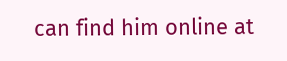can find him online at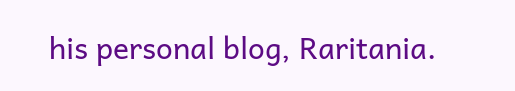his personal blog, Raritania.